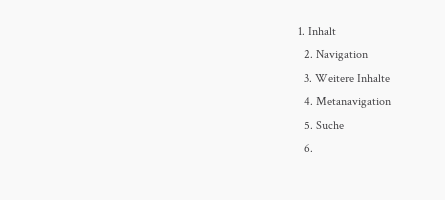1. Inhalt
  2. Navigation
  3. Weitere Inhalte
  4. Metanavigation
  5. Suche
  6.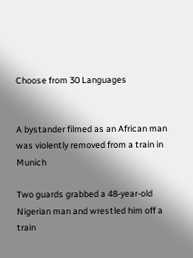Choose from 30 Languages


A bystander filmed as an African man was violently removed from a train in Munich

Two guards grabbed a 48-year-old Nigerian man and wrestled him off a train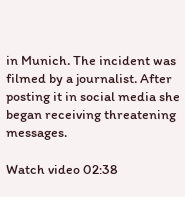in Munich. The incident was filmed by a journalist. After posting it in social media she began receiving threatening messages.

Watch video 02:38